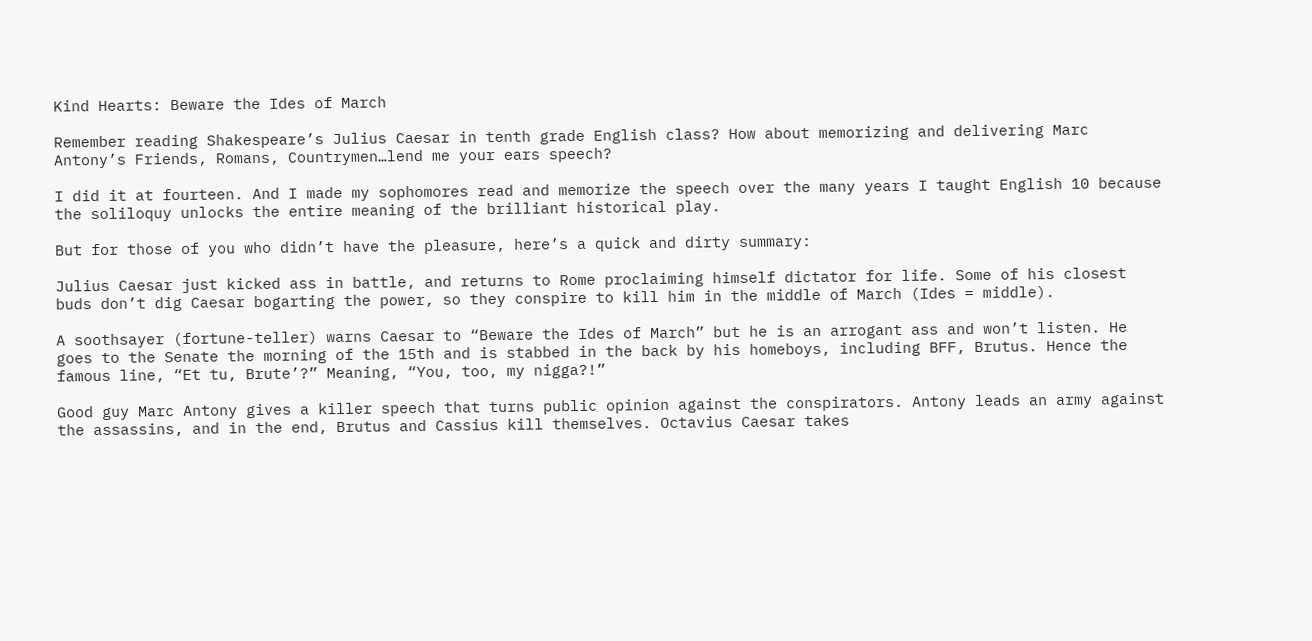Kind Hearts: Beware the Ides of March

Remember reading Shakespeare’s Julius Caesar in tenth grade English class? How about memorizing and delivering Marc Antony’s Friends, Romans, Countrymen…lend me your ears speech?

I did it at fourteen. And I made my sophomores read and memorize the speech over the many years I taught English 10 because the soliloquy unlocks the entire meaning of the brilliant historical play.

But for those of you who didn’t have the pleasure, here’s a quick and dirty summary:

Julius Caesar just kicked ass in battle, and returns to Rome proclaiming himself dictator for life. Some of his closest buds don’t dig Caesar bogarting the power, so they conspire to kill him in the middle of March (Ides = middle).

A soothsayer (fortune-teller) warns Caesar to “Beware the Ides of March” but he is an arrogant ass and won’t listen. He goes to the Senate the morning of the 15th and is stabbed in the back by his homeboys, including BFF, Brutus. Hence the famous line, “Et tu, Brute’?” Meaning, “You, too, my nigga?!”

Good guy Marc Antony gives a killer speech that turns public opinion against the conspirators. Antony leads an army against the assassins, and in the end, Brutus and Cassius kill themselves. Octavius Caesar takes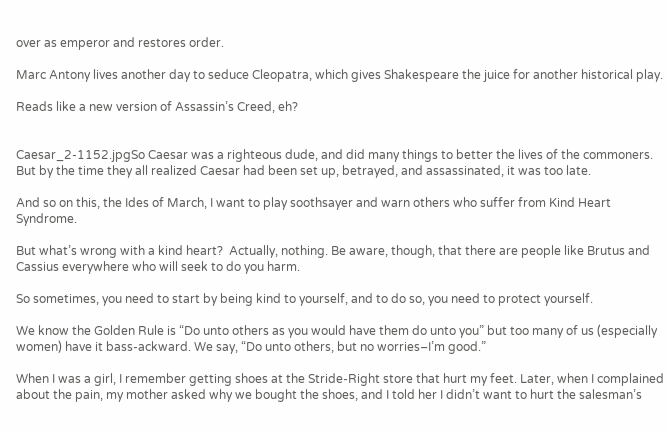over as emperor and restores order.

Marc Antony lives another day to seduce Cleopatra, which gives Shakespeare the juice for another historical play.

Reads like a new version of Assassin’s Creed, eh?


Caesar_2-1152.jpgSo Caesar was a righteous dude, and did many things to better the lives of the commoners. But by the time they all realized Caesar had been set up, betrayed, and assassinated, it was too late.

And so on this, the Ides of March, I want to play soothsayer and warn others who suffer from Kind Heart Syndrome.

But what’s wrong with a kind heart?  Actually, nothing. Be aware, though, that there are people like Brutus and Cassius everywhere who will seek to do you harm.

So sometimes, you need to start by being kind to yourself, and to do so, you need to protect yourself.

We know the Golden Rule is “Do unto others as you would have them do unto you” but too many of us (especially women) have it bass-ackward. We say, “Do unto others, but no worries–I’m good.”

When I was a girl, I remember getting shoes at the Stride-Right store that hurt my feet. Later, when I complained about the pain, my mother asked why we bought the shoes, and I told her I didn’t want to hurt the salesman’s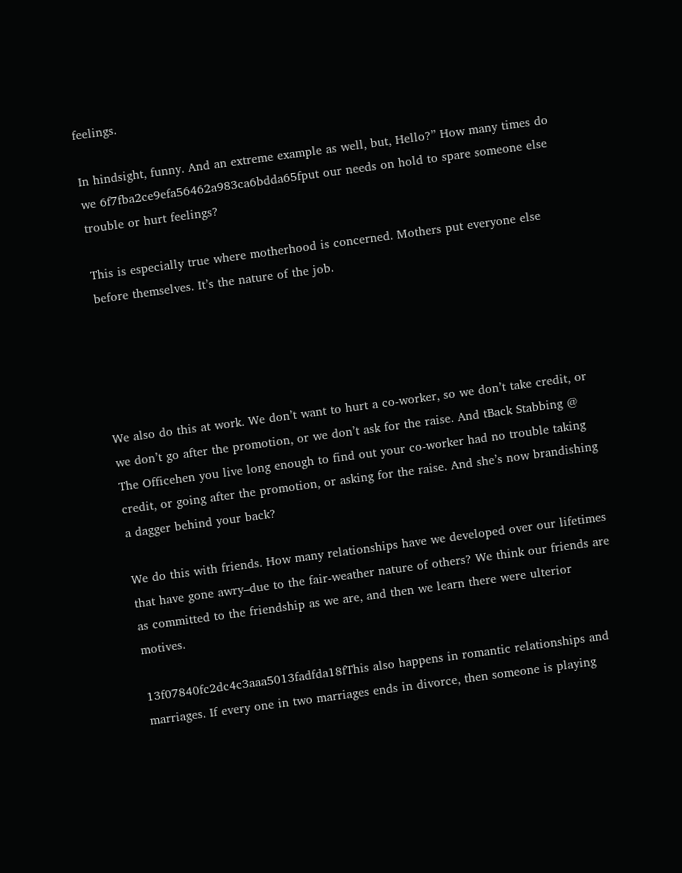feelings.

In hindsight, funny. And an extreme example as well, but, Hello?” How many times do we 6f7fba2ce9efa56462a983ca6bdda65fput our needs on hold to spare someone else trouble or hurt feelings?

This is especially true where motherhood is concerned. Mothers put everyone else before themselves. It’s the nature of the job.





We also do this at work. We don’t want to hurt a co-worker, so we don’t take credit, or we don’t go after the promotion, or we don’t ask for the raise. And tBack Stabbing @ The Officehen you live long enough to find out your co-worker had no trouble taking credit, or going after the promotion, or asking for the raise. And she’s now brandishing a dagger behind your back?

We do this with friends. How many relationships have we developed over our lifetimes that have gone awry–due to the fair-weather nature of others? We think our friends are as committed to the friendship as we are, and then we learn there were ulterior motives.

13f07840fc2dc4c3aaa5013fadfda18fThis also happens in romantic relationships and marriages. If every one in two marriages ends in divorce, then someone is playing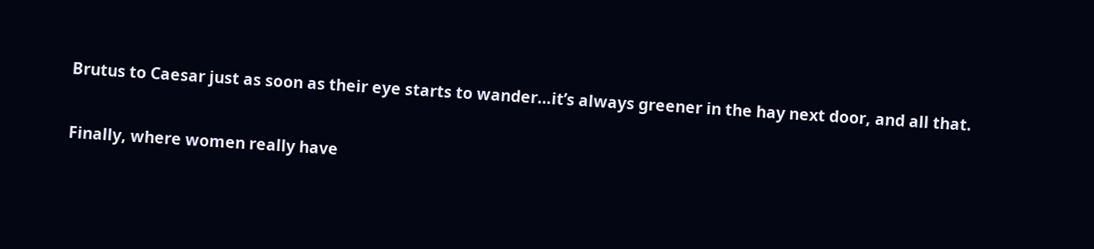Brutus to Caesar just as soon as their eye starts to wander…it’s always greener in the hay next door, and all that.

Finally, where women really have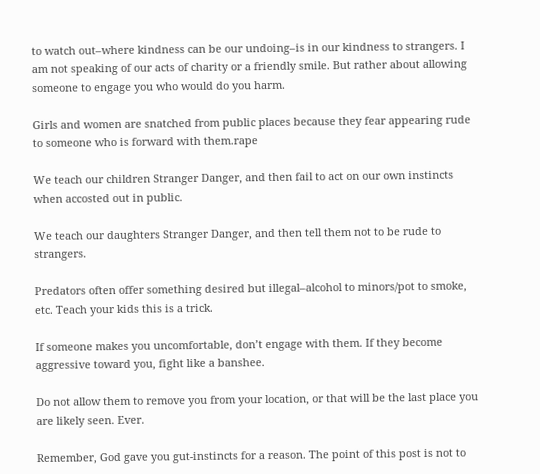to watch out–where kindness can be our undoing–is in our kindness to strangers. I am not speaking of our acts of charity or a friendly smile. But rather about allowing someone to engage you who would do you harm.

Girls and women are snatched from public places because they fear appearing rude to someone who is forward with them.rape

We teach our children Stranger Danger, and then fail to act on our own instincts when accosted out in public.

We teach our daughters Stranger Danger, and then tell them not to be rude to strangers.

Predators often offer something desired but illegal–alcohol to minors/pot to smoke, etc. Teach your kids this is a trick.

If someone makes you uncomfortable, don’t engage with them. If they become aggressive toward you, fight like a banshee.

Do not allow them to remove you from your location, or that will be the last place you are likely seen. Ever.

Remember, God gave you gut-instincts for a reason. The point of this post is not to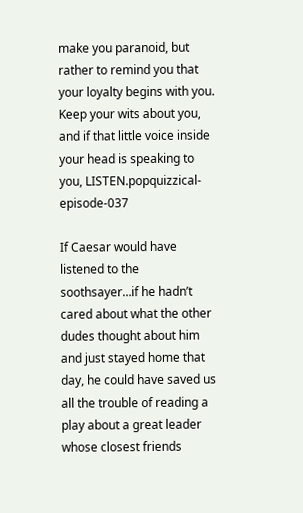make you paranoid, but rather to remind you that your loyalty begins with you. Keep your wits about you, and if that little voice inside your head is speaking to you, LISTEN.popquizzical-episode-037

If Caesar would have listened to the soothsayer…if he hadn’t cared about what the other dudes thought about him and just stayed home that day, he could have saved us all the trouble of reading a play about a great leader whose closest friends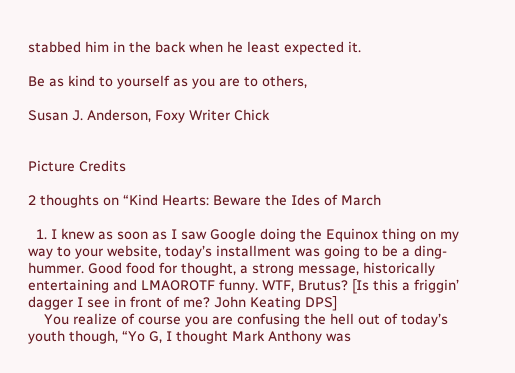stabbed him in the back when he least expected it.

Be as kind to yourself as you are to others,

Susan J. Anderson, Foxy Writer Chick


Picture Credits

2 thoughts on “Kind Hearts: Beware the Ides of March

  1. I knew as soon as I saw Google doing the Equinox thing on my way to your website, today’s installment was going to be a ding-hummer. Good food for thought, a strong message, historically entertaining and LMAOROTF funny. WTF, Brutus? [Is this a friggin’ dagger I see in front of me? John Keating DPS]
    You realize of course you are confusing the hell out of today’s youth though, “Yo G, I thought Mark Anthony was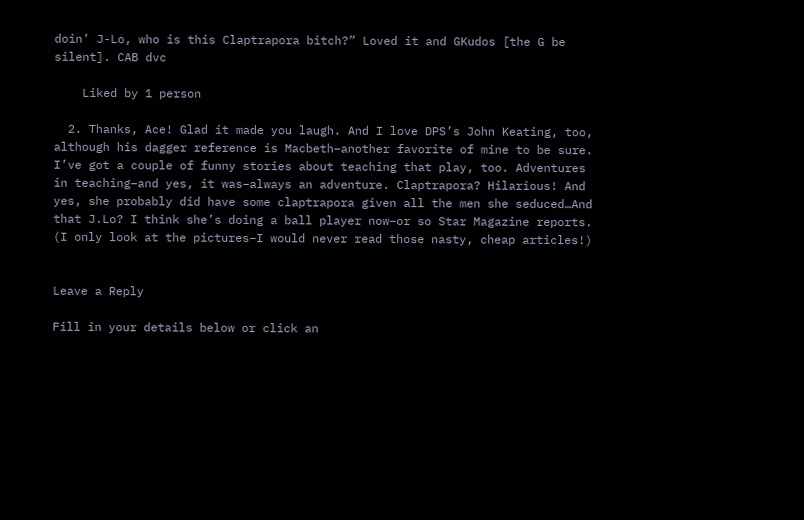doin’ J-Lo, who is this Claptrapora bitch?” Loved it and GKudos [the G be silent]. CAB dvc

    Liked by 1 person

  2. Thanks, Ace! Glad it made you laugh. And I love DPS’s John Keating, too, although his dagger reference is Macbeth–another favorite of mine to be sure. I’ve got a couple of funny stories about teaching that play, too. Adventures in teaching–and yes, it was–always an adventure. Claptrapora? Hilarious! And yes, she probably did have some claptrapora given all the men she seduced…And that J.Lo? I think she’s doing a ball player now–or so Star Magazine reports. (I only look at the pictures–I would never read those nasty, cheap articles!)


Leave a Reply

Fill in your details below or click an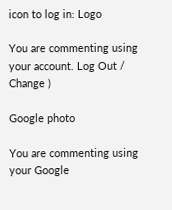icon to log in: Logo

You are commenting using your account. Log Out /  Change )

Google photo

You are commenting using your Google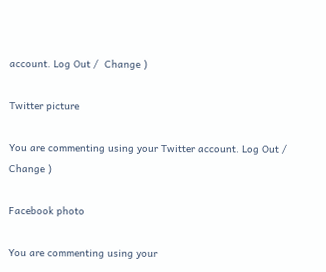account. Log Out /  Change )

Twitter picture

You are commenting using your Twitter account. Log Out /  Change )

Facebook photo

You are commenting using your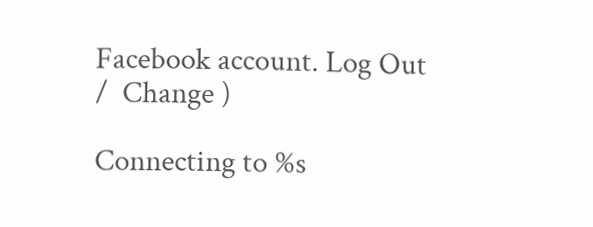Facebook account. Log Out /  Change )

Connecting to %s